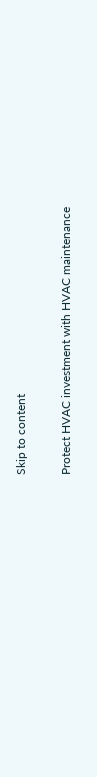Skip to content

Protect HVAC investment with HVAC maintenance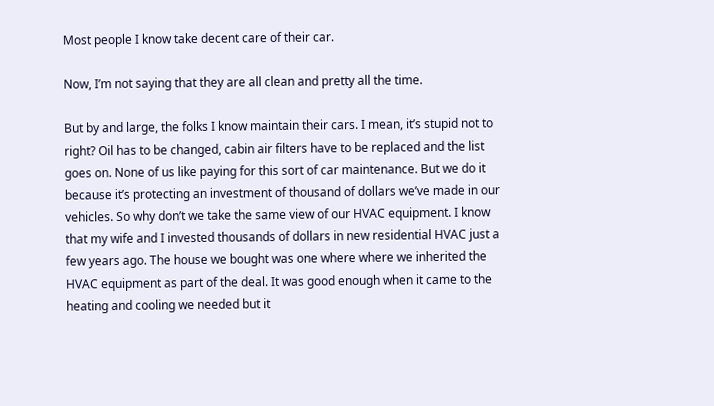Most people I know take decent care of their car.

Now, I’m not saying that they are all clean and pretty all the time.

But by and large, the folks I know maintain their cars. I mean, it’s stupid not to right? Oil has to be changed, cabin air filters have to be replaced and the list goes on. None of us like paying for this sort of car maintenance. But we do it because it’s protecting an investment of thousand of dollars we’ve made in our vehicles. So why don’t we take the same view of our HVAC equipment. I know that my wife and I invested thousands of dollars in new residential HVAC just a few years ago. The house we bought was one where where we inherited the HVAC equipment as part of the deal. It was good enough when it came to the heating and cooling we needed but it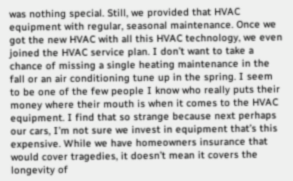was nothing special. Still, we provided that HVAC equipment with regular, seasonal maintenance. Once we got the new HVAC with all this HVAC technology, we even joined the HVAC service plan. I don’t want to take a chance of missing a single heating maintenance in the fall or an air conditioning tune up in the spring. I seem to be one of the few people I know who really puts their money where their mouth is when it comes to the HVAC equipment. I find that so strange because next perhaps our cars, I’m not sure we invest in equipment that’s this expensive. While we have homeowners insurance that would cover tragedies, it doesn’t mean it covers the longevity of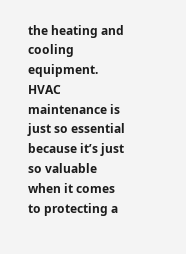the heating and cooling equipment. HVAC maintenance is just so essential because it’s just so valuable when it comes to protecting a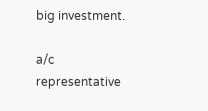big investment.

a/c representative